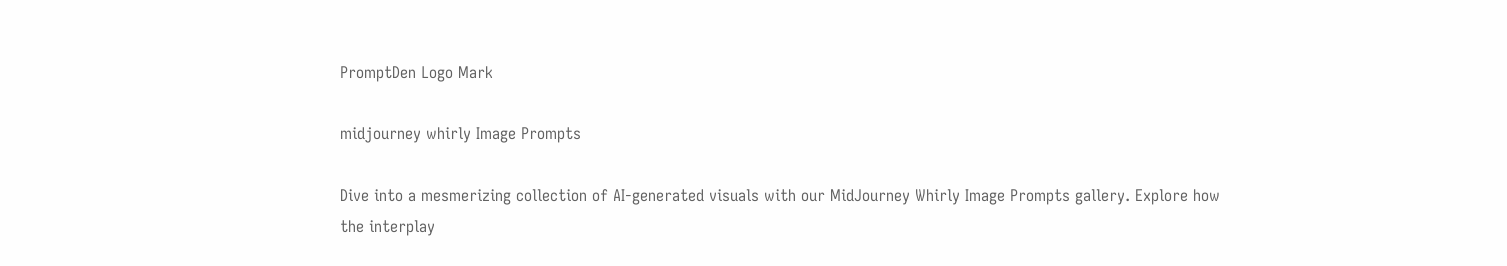PromptDen Logo Mark

midjourney whirly Image Prompts

Dive into a mesmerizing collection of AI-generated visuals with our MidJourney Whirly Image Prompts gallery. Explore how the interplay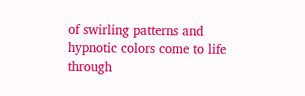of swirling patterns and hypnotic colors come to life through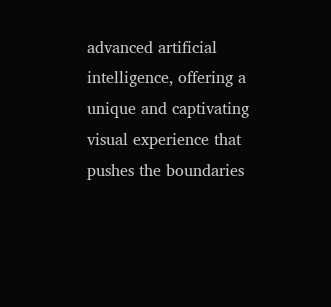advanced artificial intelligence, offering a unique and captivating visual experience that pushes the boundaries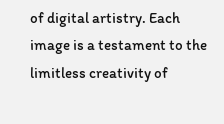of digital artistry. Each image is a testament to the limitless creativity of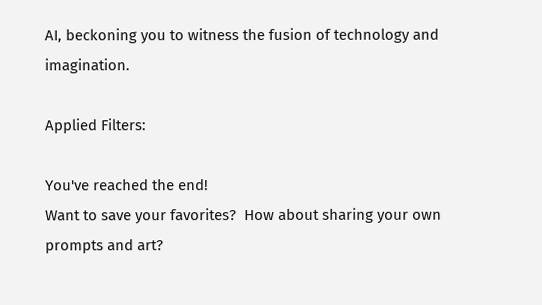AI, beckoning you to witness the fusion of technology and imagination.

Applied Filters:

You've reached the end!
Want to save your favorites?  How about sharing your own prompts and art?